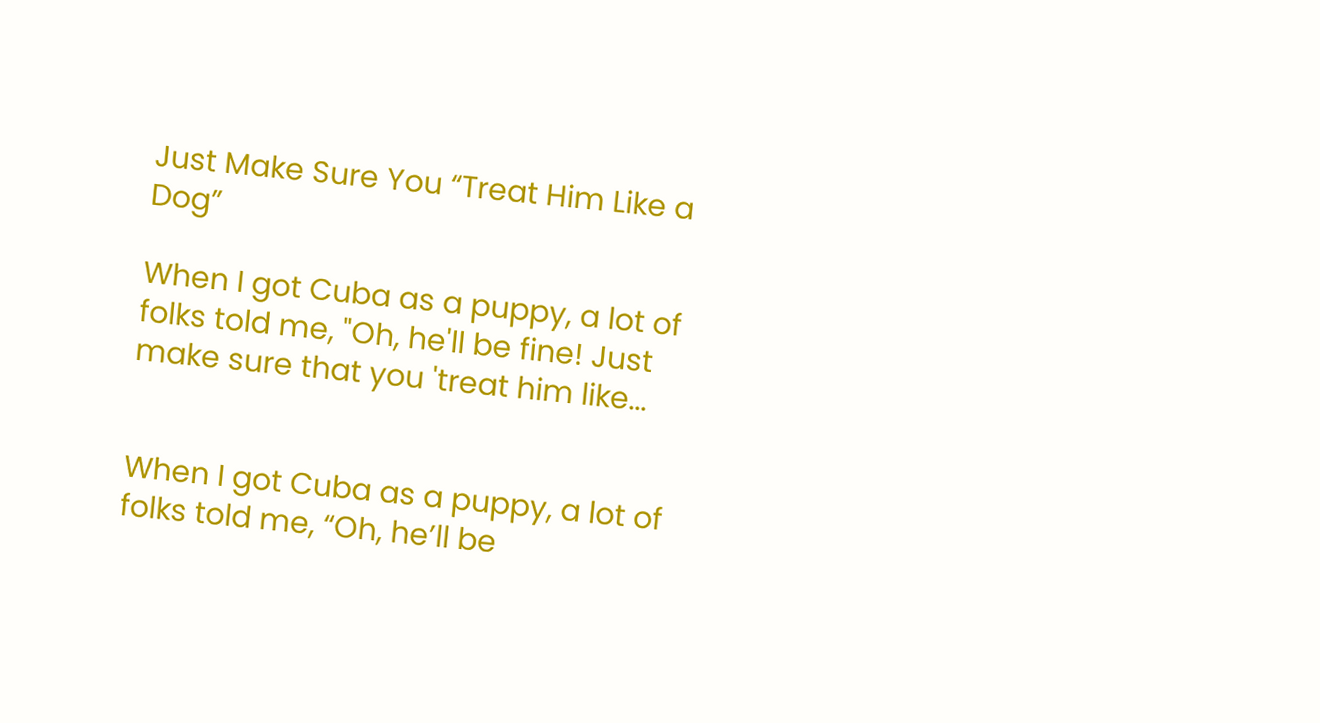Just Make Sure You “Treat Him Like a Dog”

When I got Cuba as a puppy, a lot of folks told me, "Oh, he'll be fine! Just make sure that you 'treat him like...


When I got Cuba as a puppy, a lot of folks told me, “Oh, he’ll be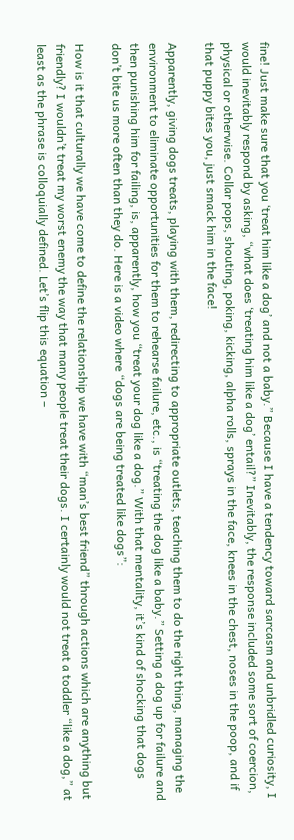fine! Just make sure that you ‘treat him like a dog’ and not a baby.” Because I have a tendency toward sarcasm and unbridled curiosity, I would inevitably respond by asking, “what does ‘treating him like a dog’ entail?” Inevitably, the response included some sort of coercion, physical or otherwise. Collar pops, shouting, poking, kicking, alpha rolls, sprays in the face, knees in the chest, noses in the poop, and if that puppy bites you, just smack him in the face!

Apparently, giving dogs treats, playing with them, redirecting to appropriate outlets, teaching them to do the right thing, managing the environment to eliminate opportunities for them to rehearse failure, etc., is “treating the dog like a baby.” Setting a dog up for failure and then punishing him for failing, is, apparently, how you “treat your dog like a dog.” With that mentality, it’s kind of shocking that dogs don’t bite us more often than they do. Here is a video where “dogs are being treated like dogs”:

How is it that culturally we have come to define the relationship we have with “man’s best friend” through actions which are anything but friendly? I wouldn’t treat my worst enemy the way that many people treat their dogs. I certainly would not treat a toddler “like a dog,” at least as the phrase is colloquially defined. Let’s flip this equation –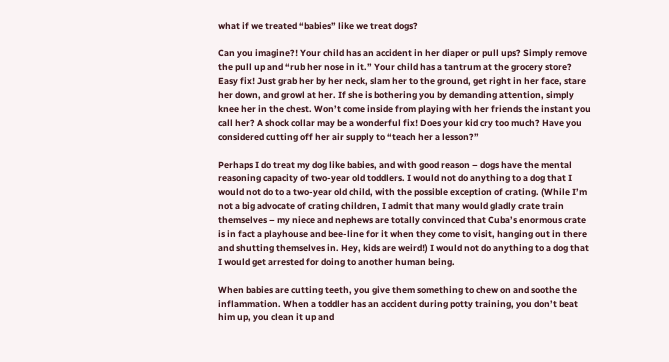what if we treated “babies” like we treat dogs?

Can you imagine?! Your child has an accident in her diaper or pull ups? Simply remove the pull up and “rub her nose in it.” Your child has a tantrum at the grocery store? Easy fix! Just grab her by her neck, slam her to the ground, get right in her face, stare her down, and growl at her. If she is bothering you by demanding attention, simply knee her in the chest. Won’t come inside from playing with her friends the instant you call her? A shock collar may be a wonderful fix! Does your kid cry too much? Have you considered cutting off her air supply to “teach her a lesson?”

Perhaps I do treat my dog like babies, and with good reason – dogs have the mental reasoning capacity of two-year old toddlers. I would not do anything to a dog that I would not do to a two-year old child, with the possible exception of crating. (While I’m not a big advocate of crating children, I admit that many would gladly crate train themselves – my niece and nephews are totally convinced that Cuba’s enormous crate is in fact a playhouse and bee-line for it when they come to visit, hanging out in there and shutting themselves in. Hey, kids are weird!) I would not do anything to a dog that I would get arrested for doing to another human being.

When babies are cutting teeth, you give them something to chew on and soothe the inflammation. When a toddler has an accident during potty training, you don’t beat him up, you clean it up and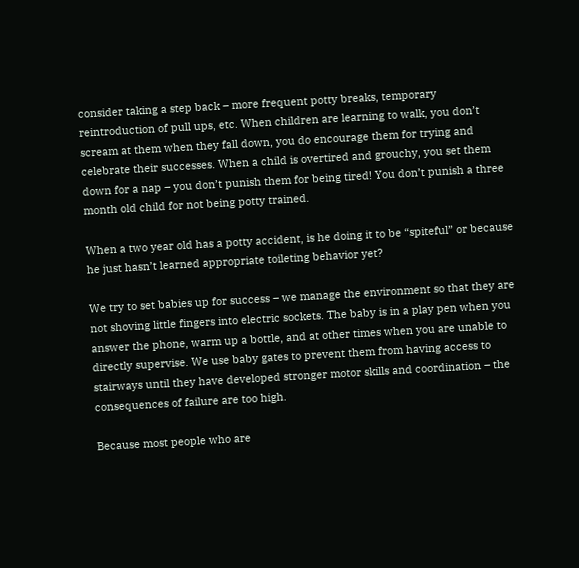consider taking a step back – more frequent potty breaks, temporary reintroduction of pull ups, etc. When children are learning to walk, you don’t scream at them when they fall down, you do encourage them for trying and celebrate their successes. When a child is overtired and grouchy, you set them down for a nap – you don’t punish them for being tired! You don’t punish a three month old child for not being potty trained.

When a two year old has a potty accident, is he doing it to be “spiteful” or because he just hasn’t learned appropriate toileting behavior yet?

We try to set babies up for success – we manage the environment so that they are not shoving little fingers into electric sockets. The baby is in a play pen when you answer the phone, warm up a bottle, and at other times when you are unable to directly supervise. We use baby gates to prevent them from having access to stairways until they have developed stronger motor skills and coordination – the consequences of failure are too high.

Because most people who are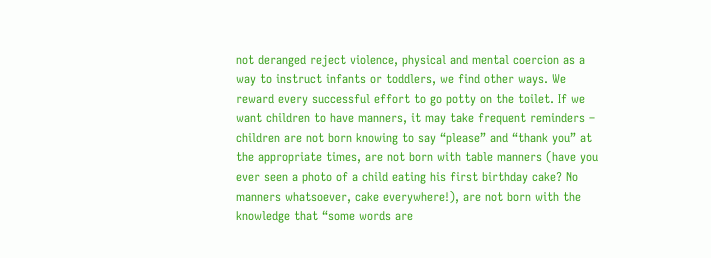not deranged reject violence, physical and mental coercion as a way to instruct infants or toddlers, we find other ways. We reward every successful effort to go potty on the toilet. If we want children to have manners, it may take frequent reminders – children are not born knowing to say “please” and “thank you” at the appropriate times, are not born with table manners (have you ever seen a photo of a child eating his first birthday cake? No manners whatsoever, cake everywhere!), are not born with the knowledge that “some words are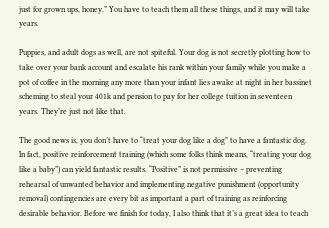just for grown ups, honey.” You have to teach them all these things, and it may will take years.

Puppies, and adult dogs as well, are not spiteful. Your dog is not secretly plotting how to take over your bank account and escalate his rank within your family while you make a pot of coffee in the morning any more than your infant lies awake at night in her bassinet scheming to steal your 401k and pension to pay for her college tuition in seventeen years. They’re just not like that.

The good news is, you don’t have to “treat your dog like a dog” to have a fantastic dog. In fact, positive reinforcement training (which some folks think means, “treating your dog like a baby”) can yield fantastic results. “Positive” is not permissive – preventing rehearsal of unwanted behavior and implementing negative punishment (opportunity removal) contingencies are every bit as important a part of training as reinforcing desirable behavior. Before we finish for today, I also think that it’s a great idea to teach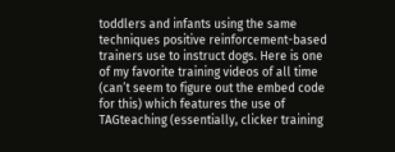toddlers and infants using the same techniques positive reinforcement-based trainers use to instruct dogs. Here is one of my favorite training videos of all time (can’t seem to figure out the embed code for this) which features the use of TAGteaching (essentially, clicker training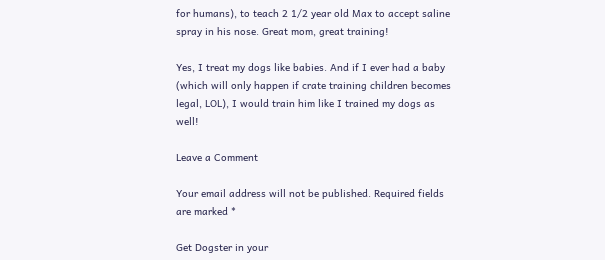for humans), to teach 2 1/2 year old Max to accept saline spray in his nose. Great mom, great training!

Yes, I treat my dogs like babies. And if I ever had a baby (which will only happen if crate training children becomes legal, LOL), I would train him like I trained my dogs as well!

Leave a Comment

Your email address will not be published. Required fields are marked *

Get Dogster in your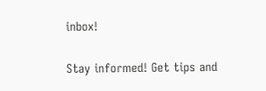inbox!

Stay informed! Get tips and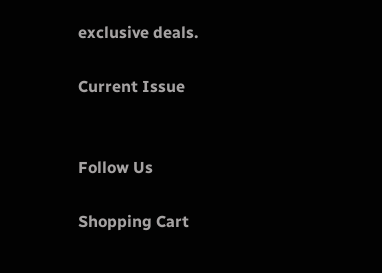exclusive deals.

Current Issue


Follow Us

Shopping Cart